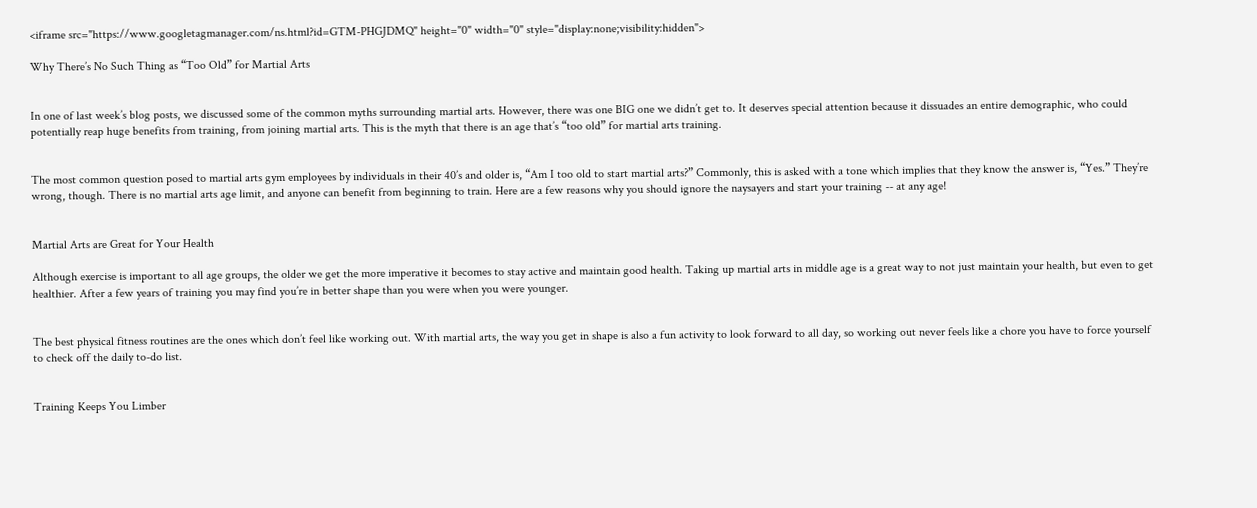<iframe src="https://www.googletagmanager.com/ns.html?id=GTM-PHGJDMQ" height="0" width="0" style="display:none;visibility:hidden">

Why There’s No Such Thing as “Too Old” for Martial Arts


In one of last week’s blog posts, we discussed some of the common myths surrounding martial arts. However, there was one BIG one we didn’t get to. It deserves special attention because it dissuades an entire demographic, who could potentially reap huge benefits from training, from joining martial arts. This is the myth that there is an age that’s “too old” for martial arts training.


The most common question posed to martial arts gym employees by individuals in their 40’s and older is, “Am I too old to start martial arts?” Commonly, this is asked with a tone which implies that they know the answer is, “Yes.” They’re wrong, though. There is no martial arts age limit, and anyone can benefit from beginning to train. Here are a few reasons why you should ignore the naysayers and start your training -- at any age!


Martial Arts are Great for Your Health

Although exercise is important to all age groups, the older we get the more imperative it becomes to stay active and maintain good health. Taking up martial arts in middle age is a great way to not just maintain your health, but even to get healthier. After a few years of training you may find you’re in better shape than you were when you were younger.


The best physical fitness routines are the ones which don’t feel like working out. With martial arts, the way you get in shape is also a fun activity to look forward to all day, so working out never feels like a chore you have to force yourself to check off the daily to-do list.


Training Keeps You Limber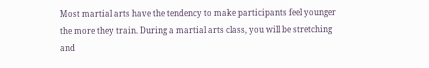Most martial arts have the tendency to make participants feel younger the more they train. During a martial arts class, you will be stretching and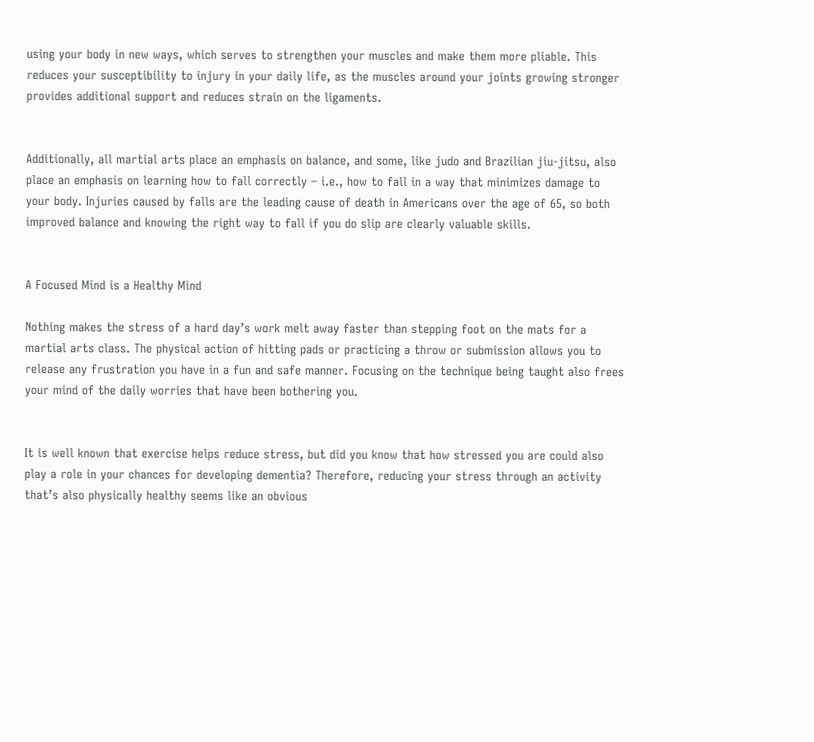using your body in new ways, which serves to strengthen your muscles and make them more pliable. This reduces your susceptibility to injury in your daily life, as the muscles around your joints growing stronger provides additional support and reduces strain on the ligaments.


Additionally, all martial arts place an emphasis on balance, and some, like judo and Brazilian jiu-jitsu, also place an emphasis on learning how to fall correctly – i.e., how to fall in a way that minimizes damage to your body. Injuries caused by falls are the leading cause of death in Americans over the age of 65, so both improved balance and knowing the right way to fall if you do slip are clearly valuable skills.


A Focused Mind is a Healthy Mind

Nothing makes the stress of a hard day’s work melt away faster than stepping foot on the mats for a martial arts class. The physical action of hitting pads or practicing a throw or submission allows you to release any frustration you have in a fun and safe manner. Focusing on the technique being taught also frees your mind of the daily worries that have been bothering you.


It is well known that exercise helps reduce stress, but did you know that how stressed you are could also play a role in your chances for developing dementia? Therefore, reducing your stress through an activity that’s also physically healthy seems like an obvious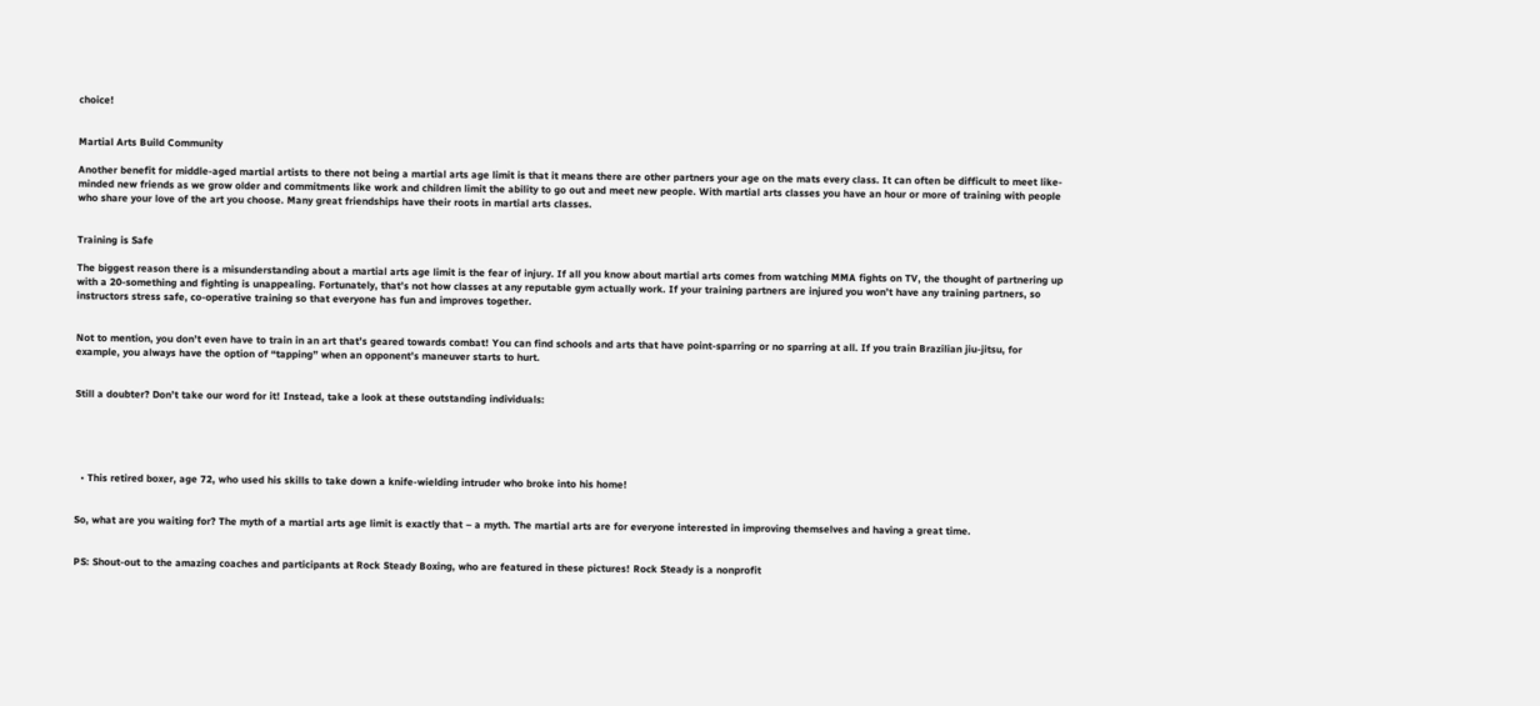choice!


Martial Arts Build Community

Another benefit for middle-aged martial artists to there not being a martial arts age limit is that it means there are other partners your age on the mats every class. It can often be difficult to meet like-minded new friends as we grow older and commitments like work and children limit the ability to go out and meet new people. With martial arts classes you have an hour or more of training with people who share your love of the art you choose. Many great friendships have their roots in martial arts classes.


Training is Safe

The biggest reason there is a misunderstanding about a martial arts age limit is the fear of injury. If all you know about martial arts comes from watching MMA fights on TV, the thought of partnering up with a 20-something and fighting is unappealing. Fortunately, that’s not how classes at any reputable gym actually work. If your training partners are injured you won’t have any training partners, so instructors stress safe, co-operative training so that everyone has fun and improves together.


Not to mention, you don’t even have to train in an art that’s geared towards combat! You can find schools and arts that have point-sparring or no sparring at all. If you train Brazilian jiu-jitsu, for example, you always have the option of “tapping” when an opponent’s maneuver starts to hurt.


Still a doubter? Don’t take our word for it! Instead, take a look at these outstanding individuals:





  • This retired boxer, age 72, who used his skills to take down a knife-wielding intruder who broke into his home!


So, what are you waiting for? The myth of a martial arts age limit is exactly that – a myth. The martial arts are for everyone interested in improving themselves and having a great time.


PS: Shout-out to the amazing coaches and participants at Rock Steady Boxing, who are featured in these pictures! Rock Steady is a nonprofit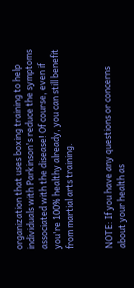organization that uses boxing training to help individuals with Parkinson's reduce the symptoms associated with the disease! Of course, even if you're 100% healthy already, you can still benefit from martial arts training.


NOTE: If you have any questions or concerns about your health as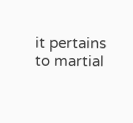it pertains to martial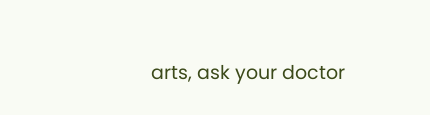arts, ask your doctor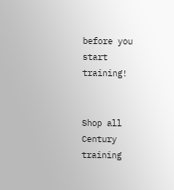before you start training!


Shop all Century training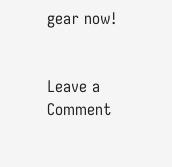gear now!


Leave a Comment